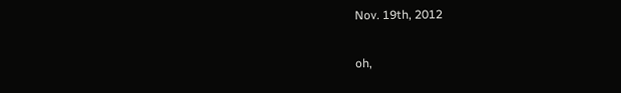Nov. 19th, 2012

oh,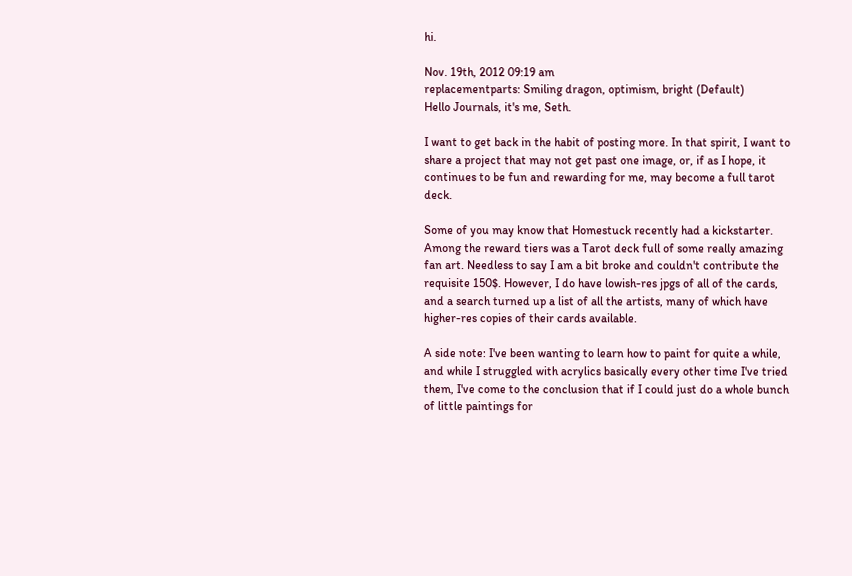hi.

Nov. 19th, 2012 09:19 am
replacementparts: Smiling dragon, optimism, bright (Default)
Hello Journals, it's me, Seth.

I want to get back in the habit of posting more. In that spirit, I want to share a project that may not get past one image, or, if as I hope, it continues to be fun and rewarding for me, may become a full tarot deck.

Some of you may know that Homestuck recently had a kickstarter. Among the reward tiers was a Tarot deck full of some really amazing fan art. Needless to say I am a bit broke and couldn't contribute the requisite 150$. However, I do have lowish-res jpgs of all of the cards, and a search turned up a list of all the artists, many of which have higher-res copies of their cards available.

A side note: I've been wanting to learn how to paint for quite a while, and while I struggled with acrylics basically every other time I've tried them, I've come to the conclusion that if I could just do a whole bunch of little paintings for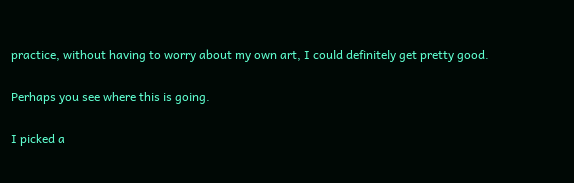practice, without having to worry about my own art, I could definitely get pretty good.

Perhaps you see where this is going.

I picked a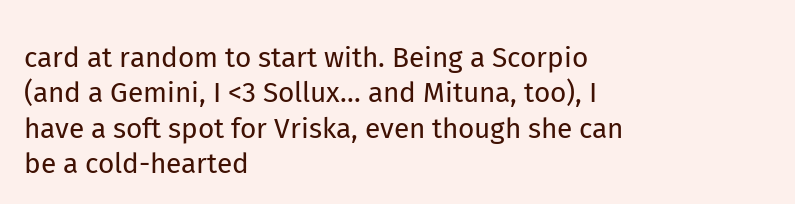card at random to start with. Being a Scorpio (and a Gemini, I <3 Sollux... and Mituna, too), I have a soft spot for Vriska, even though she can be a cold-hearted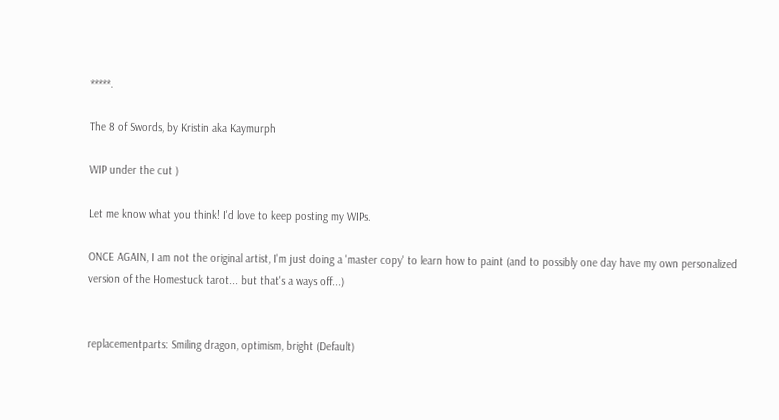*****.

The 8 of Swords, by Kristin aka Kaymurph

WIP under the cut )

Let me know what you think! I'd love to keep posting my WIPs.

ONCE AGAIN, I am not the original artist, I'm just doing a 'master copy' to learn how to paint (and to possibly one day have my own personalized version of the Homestuck tarot... but that's a ways off...)


replacementparts: Smiling dragon, optimism, bright (Default)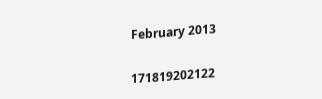February 2013

171819202122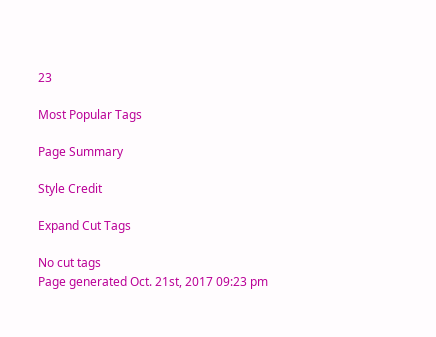23

Most Popular Tags

Page Summary

Style Credit

Expand Cut Tags

No cut tags
Page generated Oct. 21st, 2017 09:23 pm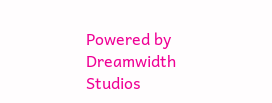Powered by Dreamwidth Studios